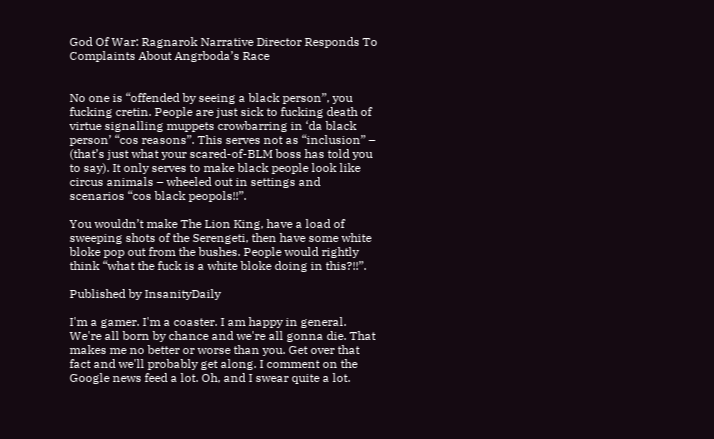God Of War: Ragnarok Narrative Director Responds To Complaints About Angrboda’s Race


No one is “offended by seeing a black person”, you fucking cretin. People are just sick to fucking death of virtue signalling muppets crowbarring in ‘da black person’ “cos reasons”. This serves not as “inclusion” – (that’s just what your scared-of-BLM boss has told you to say). It only serves to make black people look like circus animals – wheeled out in settings and scenarios “cos black peopols!!”.

You wouldn’t make The Lion King, have a load of sweeping shots of the Serengeti, then have some white bloke pop out from the bushes. People would rightly think “what the fuck is a white bloke doing in this?!!”.

Published by InsanityDaily

I'm a gamer. I'm a coaster. I am happy in general. We're all born by chance and we're all gonna die. That makes me no better or worse than you. Get over that fact and we'll probably get along. I comment on the Google news feed a lot. Oh, and I swear quite a lot.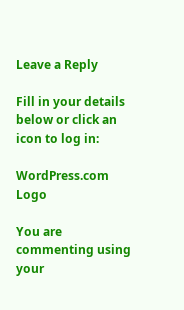Leave a Reply

Fill in your details below or click an icon to log in:

WordPress.com Logo

You are commenting using your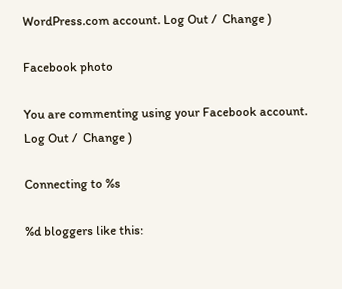WordPress.com account. Log Out /  Change )

Facebook photo

You are commenting using your Facebook account. Log Out /  Change )

Connecting to %s

%d bloggers like this: